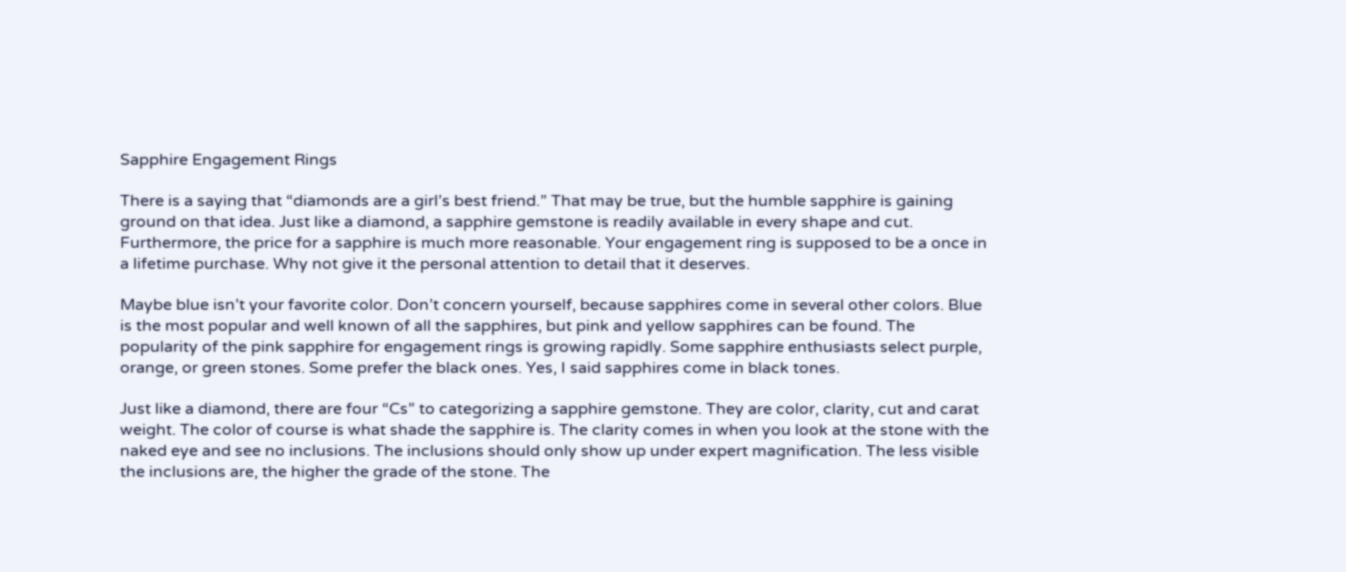Sapphire Engagement Rings

There is a saying that “diamonds are a girl’s best friend.” That may be true, but the humble sapphire is gaining ground on that idea. Just like a diamond, a sapphire gemstone is readily available in every shape and cut. Furthermore, the price for a sapphire is much more reasonable. Your engagement ring is supposed to be a once in a lifetime purchase. Why not give it the personal attention to detail that it deserves.

Maybe blue isn’t your favorite color. Don’t concern yourself, because sapphires come in several other colors. Blue is the most popular and well known of all the sapphires, but pink and yellow sapphires can be found. The popularity of the pink sapphire for engagement rings is growing rapidly. Some sapphire enthusiasts select purple, orange, or green stones. Some prefer the black ones. Yes, I said sapphires come in black tones.

Just like a diamond, there are four “Cs” to categorizing a sapphire gemstone. They are color, clarity, cut and carat weight. The color of course is what shade the sapphire is. The clarity comes in when you look at the stone with the naked eye and see no inclusions. The inclusions should only show up under expert magnification. The less visible the inclusions are, the higher the grade of the stone. The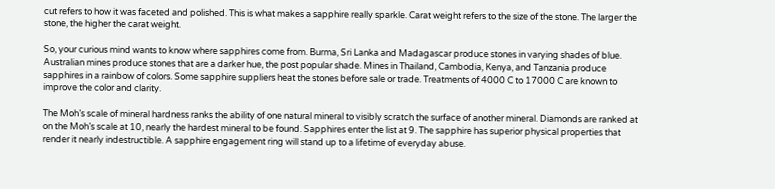cut refers to how it was faceted and polished. This is what makes a sapphire really sparkle. Carat weight refers to the size of the stone. The larger the stone, the higher the carat weight.

So, your curious mind wants to know where sapphires come from. Burma, Sri Lanka and Madagascar produce stones in varying shades of blue. Australian mines produce stones that are a darker hue, the post popular shade. Mines in Thailand, Cambodia, Kenya, and Tanzania produce sapphires in a rainbow of colors. Some sapphire suppliers heat the stones before sale or trade. Treatments of 4000 C to 17000 C are known to improve the color and clarity.

The Moh’s scale of mineral hardness ranks the ability of one natural mineral to visibly scratch the surface of another mineral. Diamonds are ranked at on the Moh’s scale at 10, nearly the hardest mineral to be found. Sapphires enter the list at 9. The sapphire has superior physical properties that render it nearly indestructible. A sapphire engagement ring will stand up to a lifetime of everyday abuse.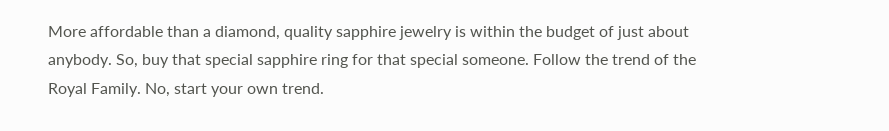More affordable than a diamond, quality sapphire jewelry is within the budget of just about anybody. So, buy that special sapphire ring for that special someone. Follow the trend of the Royal Family. No, start your own trend.